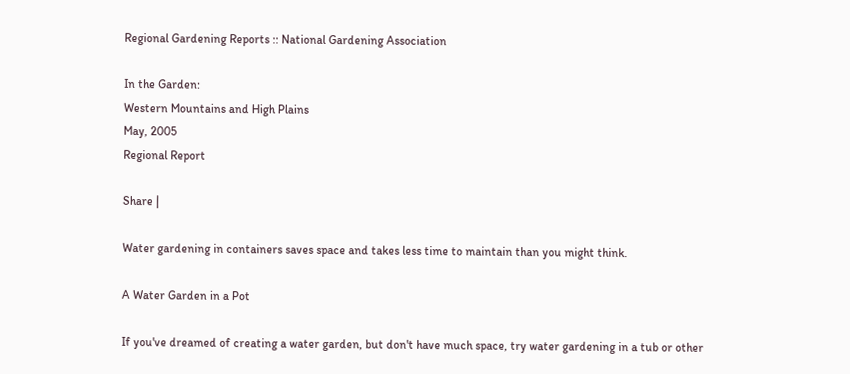Regional Gardening Reports :: National Gardening Association

In the Garden:
Western Mountains and High Plains
May, 2005
Regional Report

Share |

Water gardening in containers saves space and takes less time to maintain than you might think.

A Water Garden in a Pot

If you've dreamed of creating a water garden, but don't have much space, try water gardening in a tub or other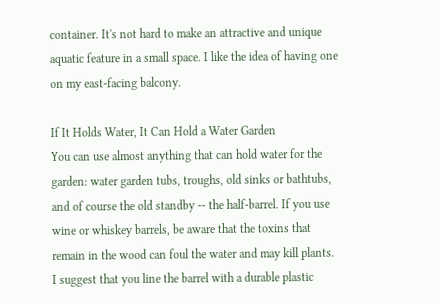container. It's not hard to make an attractive and unique aquatic feature in a small space. I like the idea of having one on my east-facing balcony.

If It Holds Water, It Can Hold a Water Garden
You can use almost anything that can hold water for the garden: water garden tubs, troughs, old sinks or bathtubs, and of course the old standby -- the half-barrel. If you use wine or whiskey barrels, be aware that the toxins that remain in the wood can foul the water and may kill plants. I suggest that you line the barrel with a durable plastic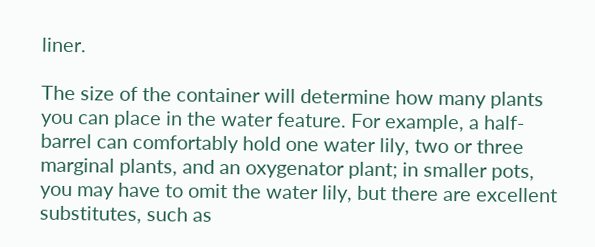liner.

The size of the container will determine how many plants you can place in the water feature. For example, a half-barrel can comfortably hold one water lily, two or three marginal plants, and an oxygenator plant; in smaller pots, you may have to omit the water lily, but there are excellent substitutes, such as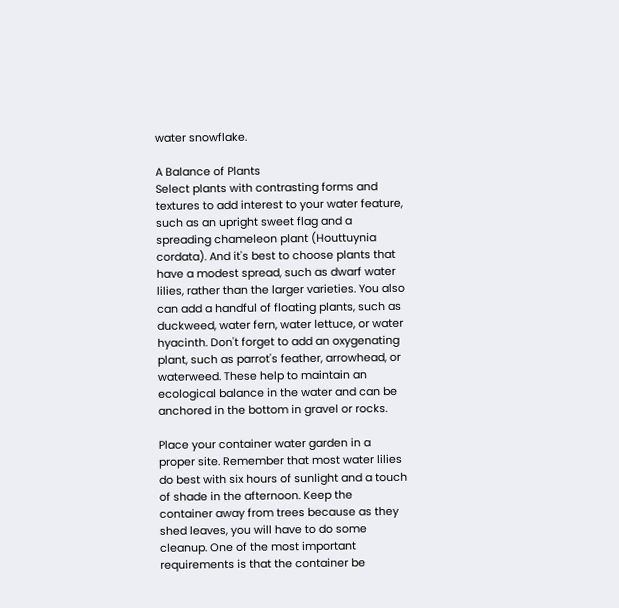water snowflake.

A Balance of Plants
Select plants with contrasting forms and textures to add interest to your water feature, such as an upright sweet flag and a spreading chameleon plant (Houttuynia cordata). And it's best to choose plants that have a modest spread, such as dwarf water lilies, rather than the larger varieties. You also can add a handful of floating plants, such as duckweed, water fern, water lettuce, or water hyacinth. Don't forget to add an oxygenating plant, such as parrot's feather, arrowhead, or waterweed. These help to maintain an ecological balance in the water and can be anchored in the bottom in gravel or rocks.

Place your container water garden in a proper site. Remember that most water lilies do best with six hours of sunlight and a touch of shade in the afternoon. Keep the container away from trees because as they shed leaves, you will have to do some cleanup. One of the most important requirements is that the container be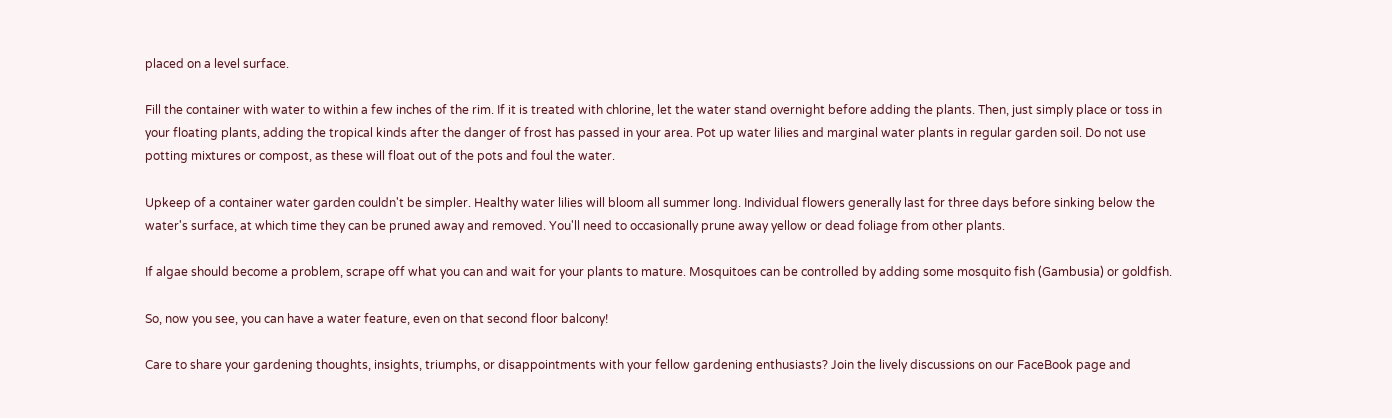placed on a level surface.

Fill the container with water to within a few inches of the rim. If it is treated with chlorine, let the water stand overnight before adding the plants. Then, just simply place or toss in your floating plants, adding the tropical kinds after the danger of frost has passed in your area. Pot up water lilies and marginal water plants in regular garden soil. Do not use potting mixtures or compost, as these will float out of the pots and foul the water.

Upkeep of a container water garden couldn't be simpler. Healthy water lilies will bloom all summer long. Individual flowers generally last for three days before sinking below the water's surface, at which time they can be pruned away and removed. You'll need to occasionally prune away yellow or dead foliage from other plants.

If algae should become a problem, scrape off what you can and wait for your plants to mature. Mosquitoes can be controlled by adding some mosquito fish (Gambusia) or goldfish.

So, now you see, you can have a water feature, even on that second floor balcony!

Care to share your gardening thoughts, insights, triumphs, or disappointments with your fellow gardening enthusiasts? Join the lively discussions on our FaceBook page and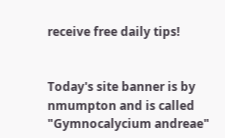receive free daily tips!


Today's site banner is by nmumpton and is called "Gymnocalycium andreae"